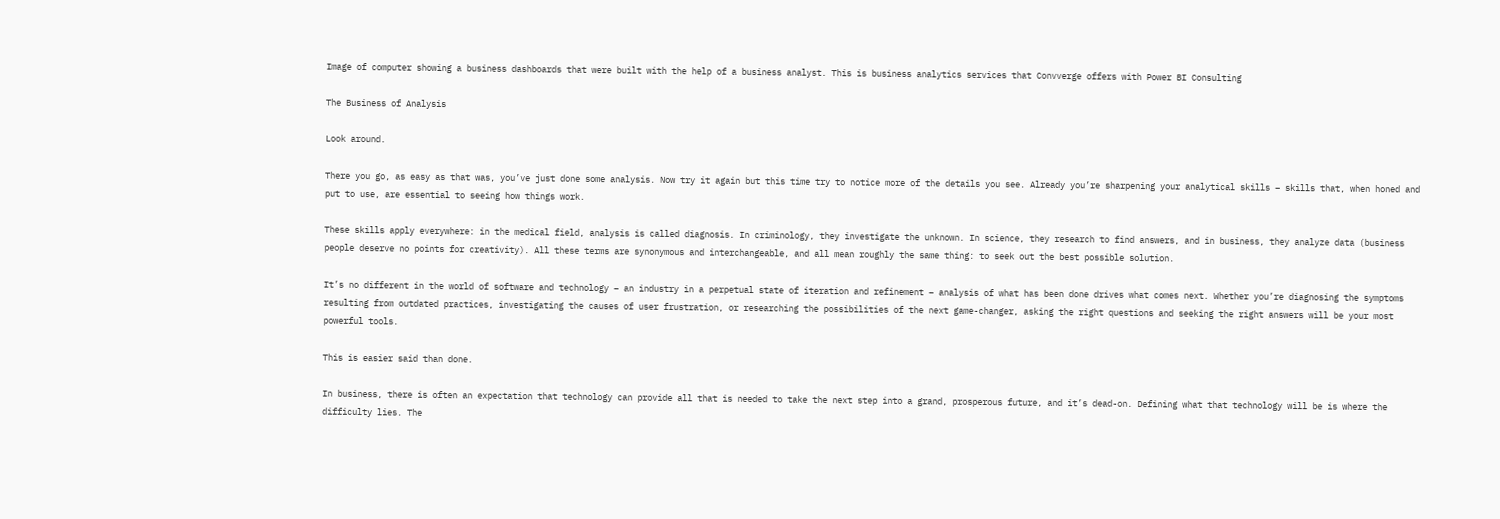Image of computer showing a business dashboards that were built with the help of a business analyst. This is business analytics services that Convverge offers with Power BI Consulting

The Business of Analysis

Look around.

There you go, as easy as that was, you’ve just done some analysis. Now try it again but this time try to notice more of the details you see. Already you’re sharpening your analytical skills – skills that, when honed and put to use, are essential to seeing how things work.

These skills apply everywhere: in the medical field, analysis is called diagnosis. In criminology, they investigate the unknown. In science, they research to find answers, and in business, they analyze data (business people deserve no points for creativity). All these terms are synonymous and interchangeable, and all mean roughly the same thing: to seek out the best possible solution.

It’s no different in the world of software and technology – an industry in a perpetual state of iteration and refinement – analysis of what has been done drives what comes next. Whether you’re diagnosing the symptoms resulting from outdated practices, investigating the causes of user frustration, or researching the possibilities of the next game-changer, asking the right questions and seeking the right answers will be your most powerful tools.

This is easier said than done.

In business, there is often an expectation that technology can provide all that is needed to take the next step into a grand, prosperous future, and it’s dead-on. Defining what that technology will be is where the difficulty lies. The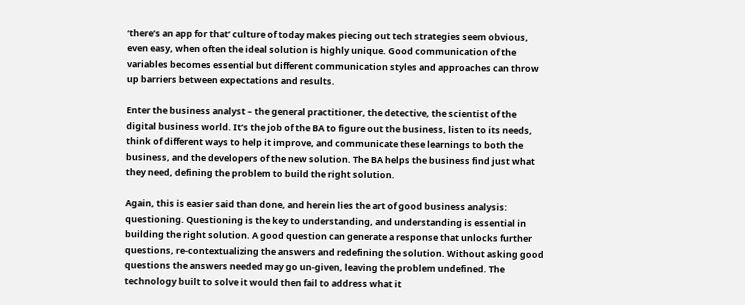‘there’s an app for that’ culture of today makes piecing out tech strategies seem obvious, even easy, when often the ideal solution is highly unique. Good communication of the variables becomes essential but different communication styles and approaches can throw up barriers between expectations and results.

Enter the business analyst – the general practitioner, the detective, the scientist of the digital business world. It’s the job of the BA to figure out the business, listen to its needs, think of different ways to help it improve, and communicate these learnings to both the business, and the developers of the new solution. The BA helps the business find just what they need, defining the problem to build the right solution.

Again, this is easier said than done, and herein lies the art of good business analysis: questioning. Questioning is the key to understanding, and understanding is essential in building the right solution. A good question can generate a response that unlocks further questions, re-contextualizing the answers and redefining the solution. Without asking good questions the answers needed may go un-given, leaving the problem undefined. The technology built to solve it would then fail to address what it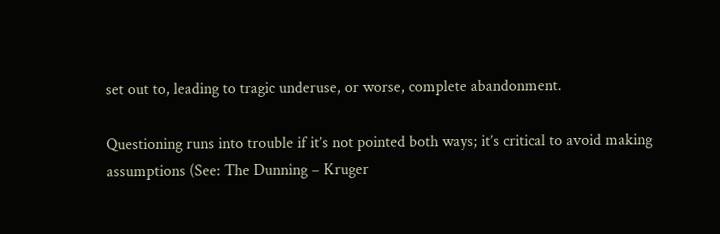set out to, leading to tragic underuse, or worse, complete abandonment.

Questioning runs into trouble if it’s not pointed both ways; it’s critical to avoid making assumptions (See: The Dunning – Kruger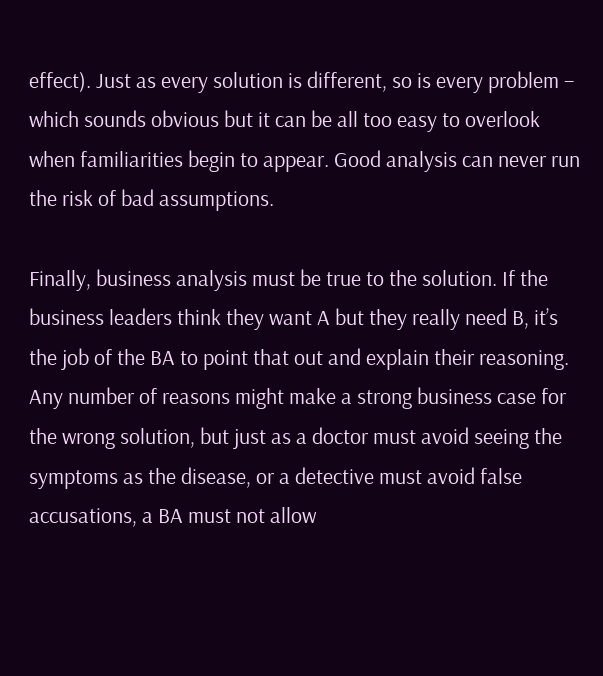effect). Just as every solution is different, so is every problem – which sounds obvious but it can be all too easy to overlook when familiarities begin to appear. Good analysis can never run the risk of bad assumptions.

Finally, business analysis must be true to the solution. If the business leaders think they want A but they really need B, it’s the job of the BA to point that out and explain their reasoning. Any number of reasons might make a strong business case for the wrong solution, but just as a doctor must avoid seeing the symptoms as the disease, or a detective must avoid false accusations, a BA must not allow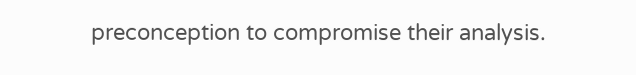preconception to compromise their analysis.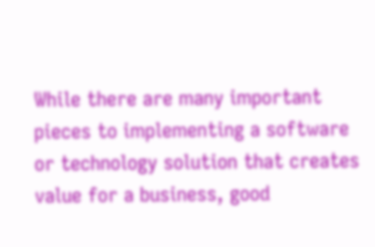While there are many important pieces to implementing a software or technology solution that creates value for a business, good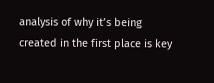analysis of why it’s being created in the first place is key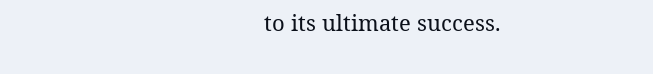to its ultimate success.